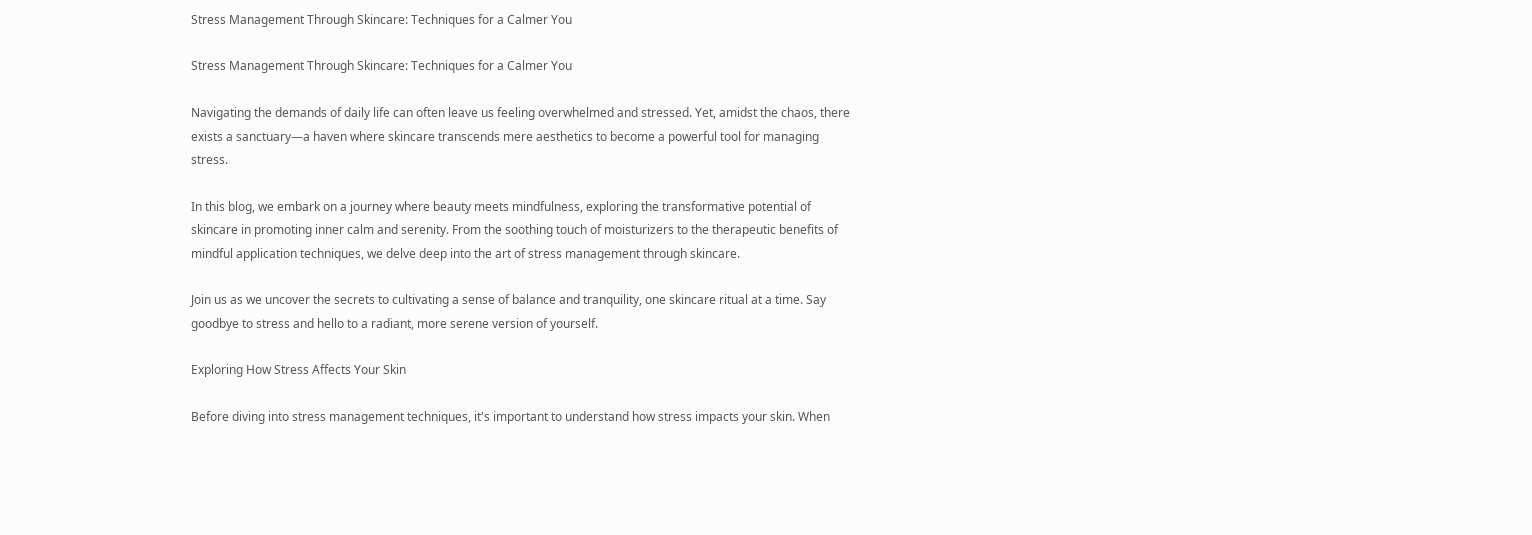Stress Management Through Skincare: Techniques for a Calmer You

Stress Management Through Skincare: Techniques for a Calmer You

Navigating the demands of daily life can often leave us feeling overwhelmed and stressed. Yet, amidst the chaos, there exists a sanctuary—a haven where skincare transcends mere aesthetics to become a powerful tool for managing stress.

In this blog, we embark on a journey where beauty meets mindfulness, exploring the transformative potential of skincare in promoting inner calm and serenity. From the soothing touch of moisturizers to the therapeutic benefits of mindful application techniques, we delve deep into the art of stress management through skincare.

Join us as we uncover the secrets to cultivating a sense of balance and tranquility, one skincare ritual at a time. Say goodbye to stress and hello to a radiant, more serene version of yourself.

Exploring How Stress Affects Your Skin

Before diving into stress management techniques, it's important to understand how stress impacts your skin. When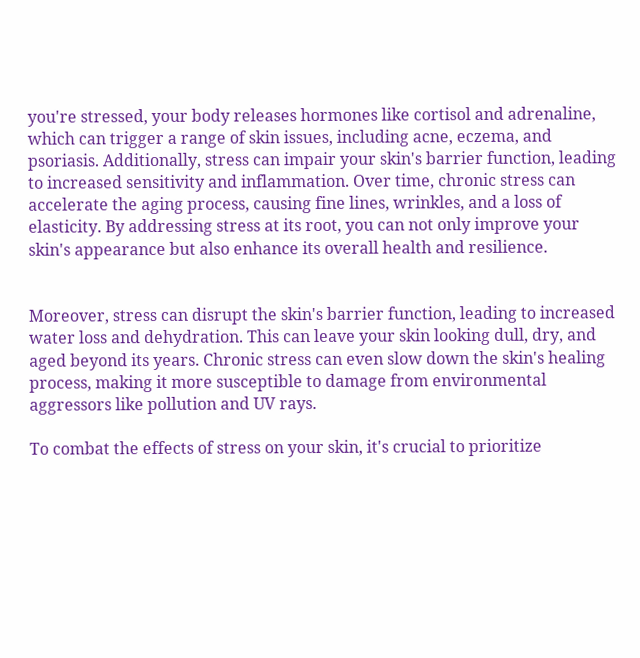you're stressed, your body releases hormones like cortisol and adrenaline, which can trigger a range of skin issues, including acne, eczema, and psoriasis. Additionally, stress can impair your skin's barrier function, leading to increased sensitivity and inflammation. Over time, chronic stress can accelerate the aging process, causing fine lines, wrinkles, and a loss of elasticity. By addressing stress at its root, you can not only improve your skin's appearance but also enhance its overall health and resilience.


Moreover, stress can disrupt the skin's barrier function, leading to increased water loss and dehydration. This can leave your skin looking dull, dry, and aged beyond its years. Chronic stress can even slow down the skin's healing process, making it more susceptible to damage from environmental aggressors like pollution and UV rays.

To combat the effects of stress on your skin, it's crucial to prioritize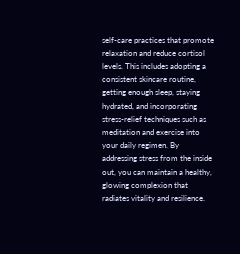self-care practices that promote relaxation and reduce cortisol levels. This includes adopting a consistent skincare routine, getting enough sleep, staying hydrated, and incorporating stress-relief techniques such as meditation and exercise into your daily regimen. By addressing stress from the inside out, you can maintain a healthy, glowing complexion that radiates vitality and resilience.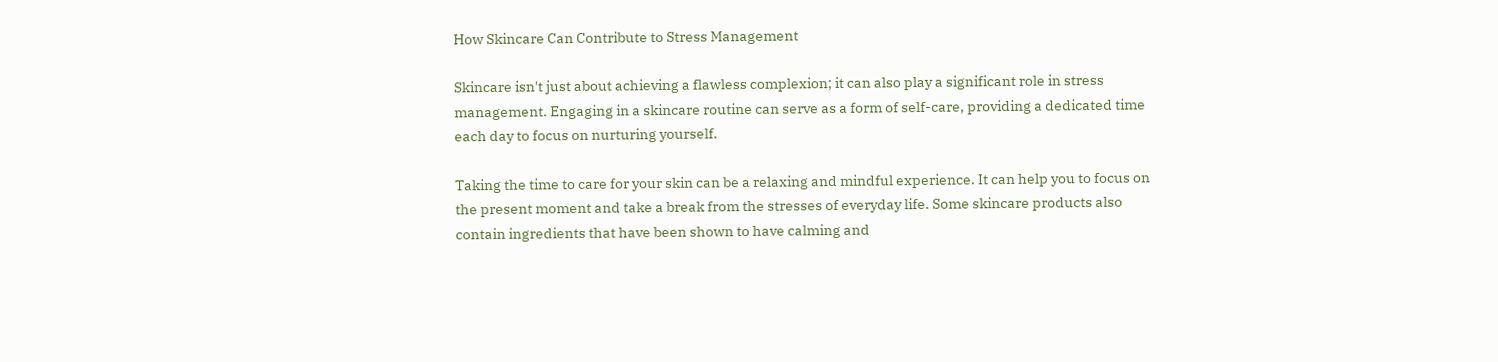How Skincare Can Contribute to Stress Management

Skincare isn't just about achieving a flawless complexion; it can also play a significant role in stress management. Engaging in a skincare routine can serve as a form of self-care, providing a dedicated time each day to focus on nurturing yourself.

Taking the time to care for your skin can be a relaxing and mindful experience. It can help you to focus on the present moment and take a break from the stresses of everyday life. Some skincare products also contain ingredients that have been shown to have calming and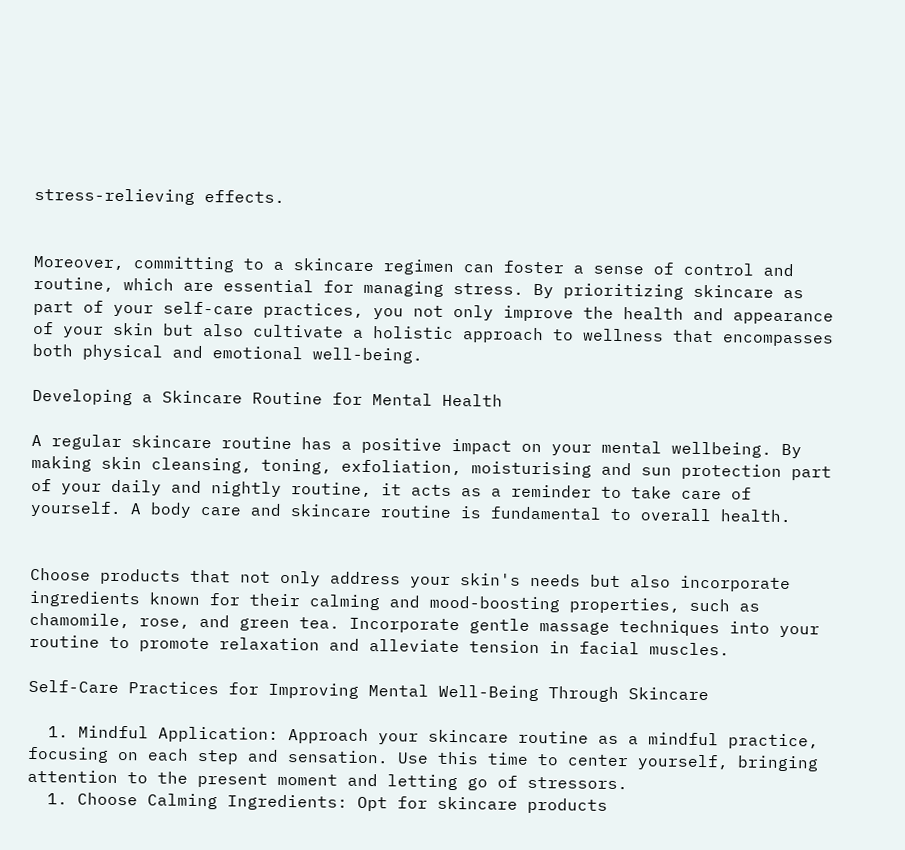stress-relieving effects.


Moreover, committing to a skincare regimen can foster a sense of control and routine, which are essential for managing stress. By prioritizing skincare as part of your self-care practices, you not only improve the health and appearance of your skin but also cultivate a holistic approach to wellness that encompasses both physical and emotional well-being.

Developing a Skincare Routine for Mental Health

A regular skincare routine has a positive impact on your mental wellbeing. By making skin cleansing, toning, exfoliation, moisturising and sun protection part of your daily and nightly routine, it acts as a reminder to take care of yourself. A body care and skincare routine is fundamental to overall health.


Choose products that not only address your skin's needs but also incorporate ingredients known for their calming and mood-boosting properties, such as chamomile, rose, and green tea. Incorporate gentle massage techniques into your routine to promote relaxation and alleviate tension in facial muscles.

Self-Care Practices for Improving Mental Well-Being Through Skincare

  1. Mindful Application: Approach your skincare routine as a mindful practice, focusing on each step and sensation. Use this time to center yourself, bringing attention to the present moment and letting go of stressors.
  1. Choose Calming Ingredients: Opt for skincare products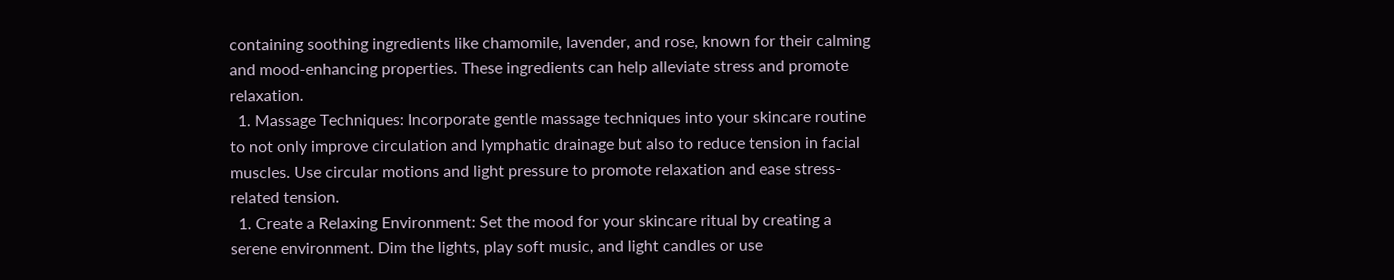containing soothing ingredients like chamomile, lavender, and rose, known for their calming and mood-enhancing properties. These ingredients can help alleviate stress and promote relaxation.
  1. Massage Techniques: Incorporate gentle massage techniques into your skincare routine to not only improve circulation and lymphatic drainage but also to reduce tension in facial muscles. Use circular motions and light pressure to promote relaxation and ease stress-related tension.
  1. Create a Relaxing Environment: Set the mood for your skincare ritual by creating a serene environment. Dim the lights, play soft music, and light candles or use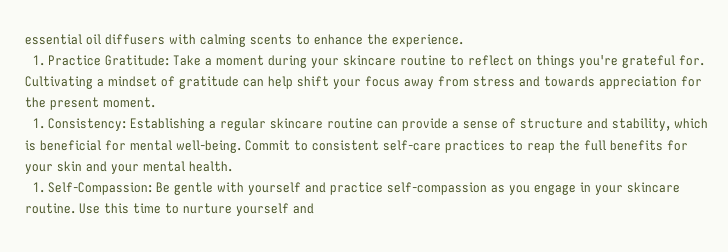essential oil diffusers with calming scents to enhance the experience.
  1. Practice Gratitude: Take a moment during your skincare routine to reflect on things you're grateful for. Cultivating a mindset of gratitude can help shift your focus away from stress and towards appreciation for the present moment.
  1. Consistency: Establishing a regular skincare routine can provide a sense of structure and stability, which is beneficial for mental well-being. Commit to consistent self-care practices to reap the full benefits for your skin and your mental health.
  1. Self-Compassion: Be gentle with yourself and practice self-compassion as you engage in your skincare routine. Use this time to nurture yourself and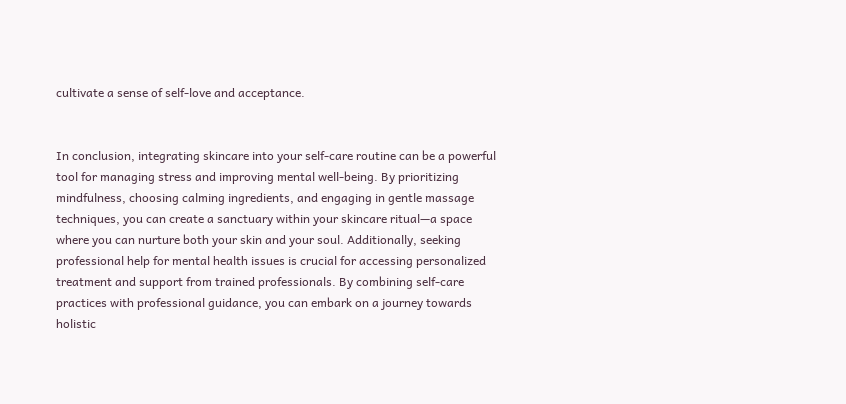cultivate a sense of self-love and acceptance.


In conclusion, integrating skincare into your self-care routine can be a powerful tool for managing stress and improving mental well-being. By prioritizing mindfulness, choosing calming ingredients, and engaging in gentle massage techniques, you can create a sanctuary within your skincare ritual—a space where you can nurture both your skin and your soul. Additionally, seeking professional help for mental health issues is crucial for accessing personalized treatment and support from trained professionals. By combining self-care practices with professional guidance, you can embark on a journey towards holistic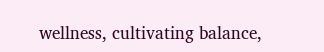wellness, cultivating balance,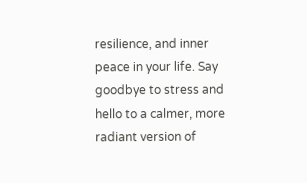resilience, and inner peace in your life. Say goodbye to stress and hello to a calmer, more radiant version of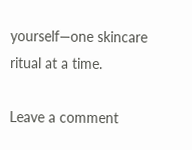yourself—one skincare ritual at a time.

Leave a comment